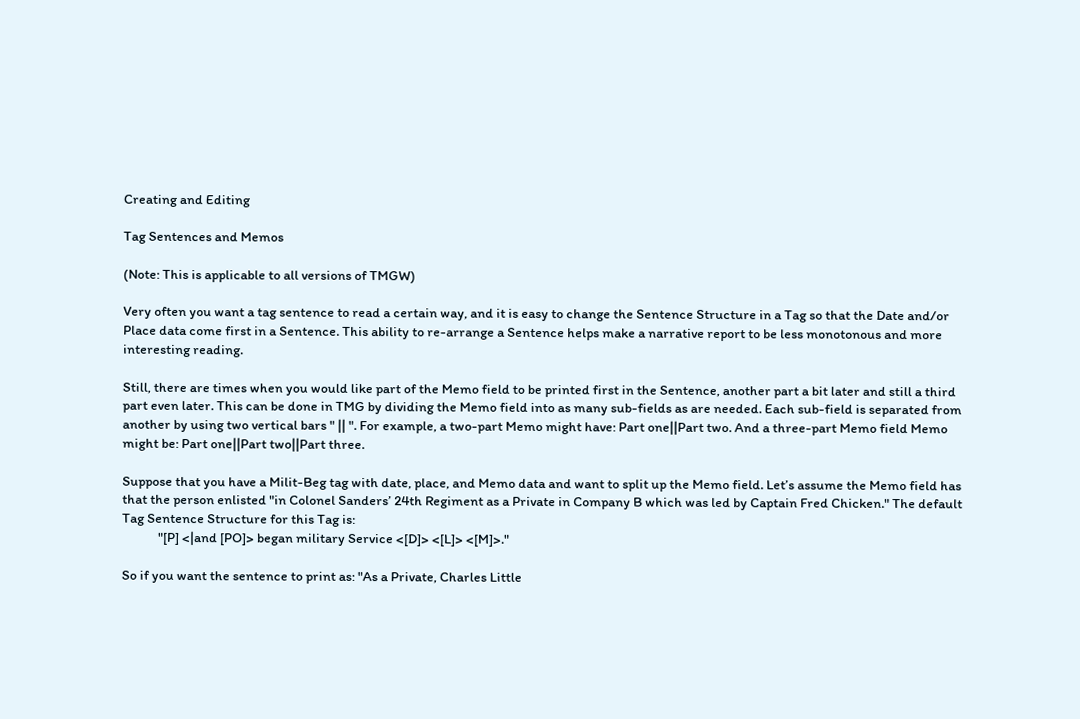Creating and Editing

Tag Sentences and Memos

(Note: This is applicable to all versions of TMGW)

Very often you want a tag sentence to read a certain way, and it is easy to change the Sentence Structure in a Tag so that the Date and/or Place data come first in a Sentence. This ability to re-arrange a Sentence helps make a narrative report to be less monotonous and more interesting reading.

Still, there are times when you would like part of the Memo field to be printed first in the Sentence, another part a bit later and still a third part even later. This can be done in TMG by dividing the Memo field into as many sub-fields as are needed. Each sub-field is separated from another by using two vertical bars " || ". For example, a two-part Memo might have: Part one||Part two. And a three-part Memo field Memo might be: Part one||Part two||Part three.

Suppose that you have a Milit-Beg tag with date, place, and Memo data and want to split up the Memo field. Let’s assume the Memo field has that the person enlisted "in Colonel Sanders’ 24th Regiment as a Private in Company B which was led by Captain Fred Chicken." The default Tag Sentence Structure for this Tag is:
            "[P] <|and [PO]> began military Service <[D]> <[L]> <[M]>."

So if you want the sentence to print as: "As a Private, Charles Little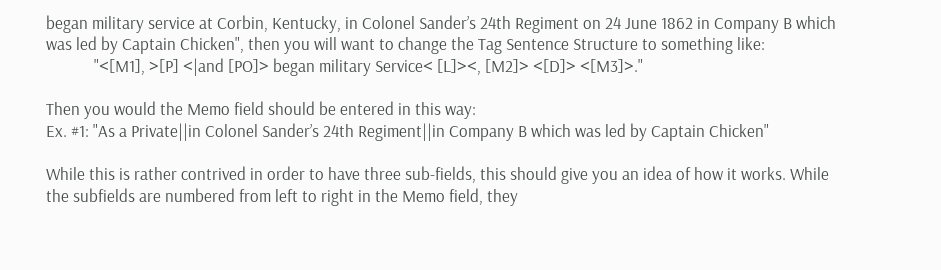began military service at Corbin, Kentucky, in Colonel Sander’s 24th Regiment on 24 June 1862 in Company B which was led by Captain Chicken", then you will want to change the Tag Sentence Structure to something like:
            "<[M1], >[P] <|and [PO]> began military Service< [L]><, [M2]> <[D]> <[M3]>."

Then you would the Memo field should be entered in this way:
Ex. #1: "As a Private||in Colonel Sander’s 24th Regiment||in Company B which was led by Captain Chicken"

While this is rather contrived in order to have three sub-fields, this should give you an idea of how it works. While the subfields are numbered from left to right in the Memo field, they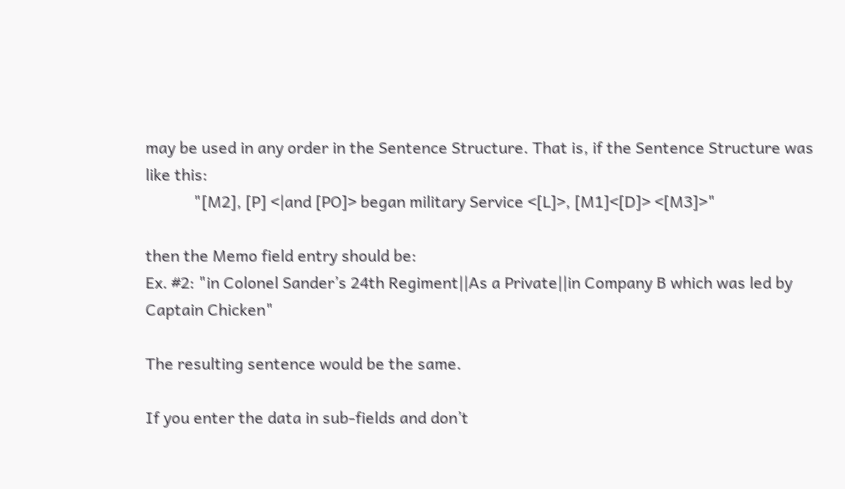may be used in any order in the Sentence Structure. That is, if the Sentence Structure was like this:
            "[M2], [P] <|and [PO]> began military Service <[L]>, [M1]<[D]> <[M3]>"

then the Memo field entry should be:
Ex. #2: "in Colonel Sander’s 24th Regiment||As a Private||in Company B which was led by Captain Chicken"

The resulting sentence would be the same.

If you enter the data in sub-fields and don’t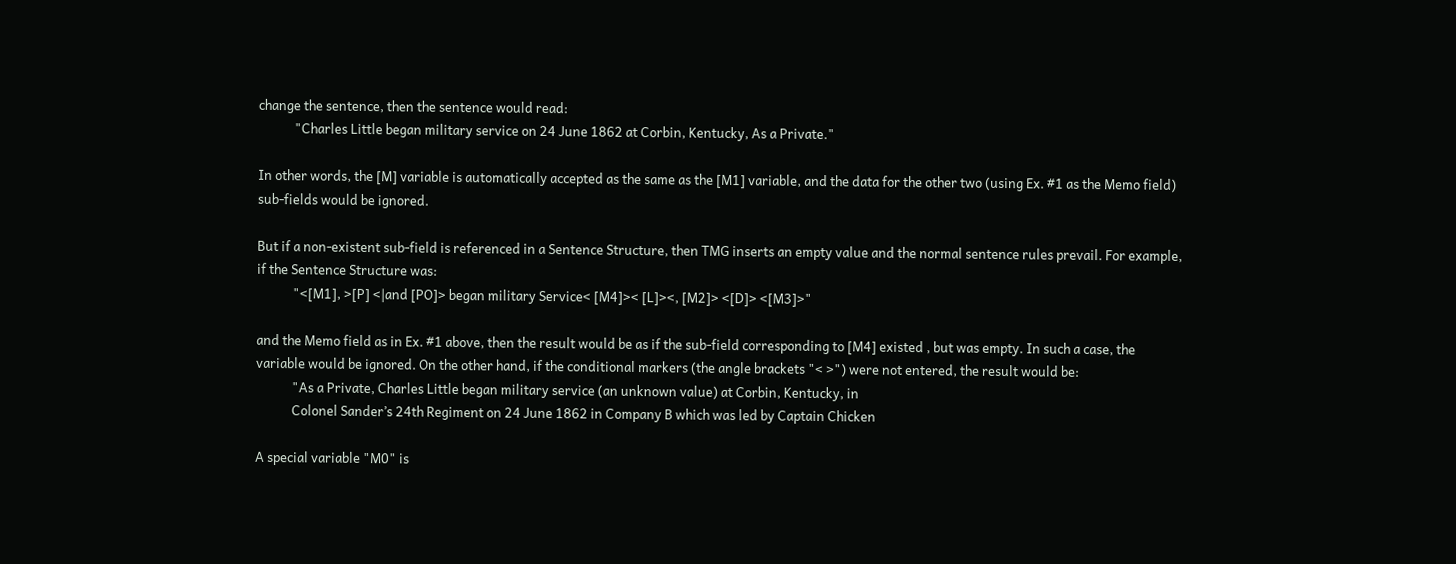change the sentence, then the sentence would read:
            "Charles Little began military service on 24 June 1862 at Corbin, Kentucky, As a Private."

In other words, the [M] variable is automatically accepted as the same as the [M1] variable, and the data for the other two (using Ex. #1 as the Memo field) sub-fields would be ignored.

But if a non-existent sub-field is referenced in a Sentence Structure, then TMG inserts an empty value and the normal sentence rules prevail. For example, if the Sentence Structure was:
            "<[M1], >[P] <|and [PO]> began military Service< [M4]>< [L]><, [M2]> <[D]> <[M3]>"

and the Memo field as in Ex. #1 above, then the result would be as if the sub-field corresponding to [M4] existed , but was empty. In such a case, the variable would be ignored. On the other hand, if the conditional markers (the angle brackets "< >") were not entered, the result would be:
            "As a Private, Charles Little began military service (an unknown value) at Corbin, Kentucky, in
            Colonel Sander’s 24th Regiment on 24 June 1862 in Company B which was led by Captain Chicken

A special variable "M0" is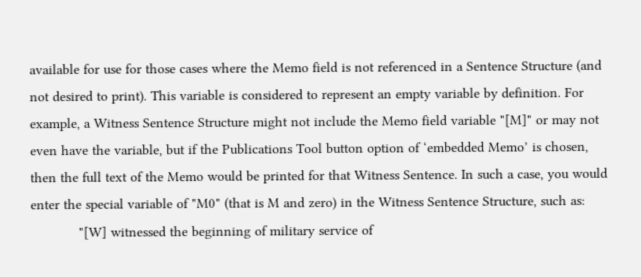available for use for those cases where the Memo field is not referenced in a Sentence Structure (and not desired to print). This variable is considered to represent an empty variable by definition. For example, a Witness Sentence Structure might not include the Memo field variable "[M]" or may not even have the variable, but if the Publications Tool button option of ‘embedded Memo’ is chosen, then the full text of the Memo would be printed for that Witness Sentence. In such a case, you would enter the special variable of "M0" (that is M and zero) in the Witness Sentence Structure, such as:
            "[W] witnessed the beginning of military service of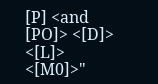[P] <and [PO]> <[D]> <[L]> <[M0]>"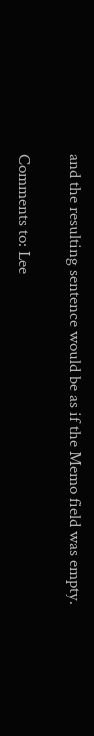and the resulting sentence would be as if the Memo field was empty.

Comments to: Lee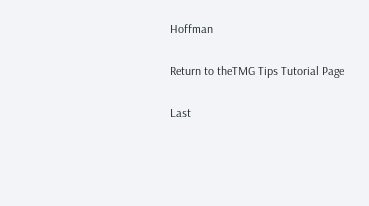Hoffman

Return to theTMG Tips Tutorial Page

Last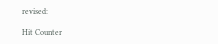revised:

Hit Counter